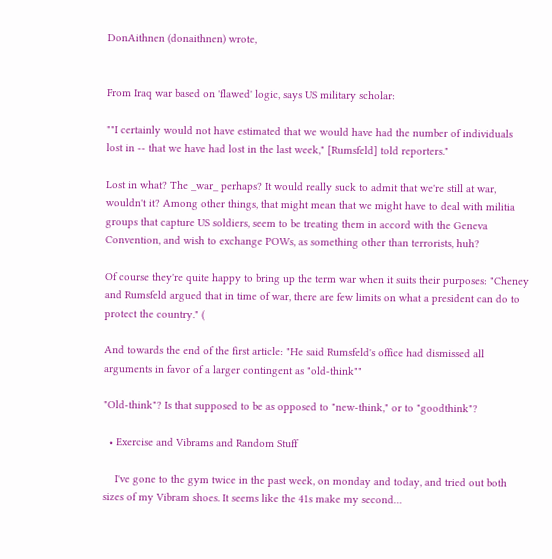DonAithnen (donaithnen) wrote,


From Iraq war based on 'flawed' logic, says US military scholar:

""I certainly would not have estimated that we would have had the number of individuals lost in -- that we have had lost in the last week," [Rumsfeld] told reporters."

Lost in what? The _war_ perhaps? It would really suck to admit that we're still at war, wouldn't it? Among other things, that might mean that we might have to deal with militia groups that capture US soldiers, seem to be treating them in accord with the Geneva Convention, and wish to exchange POWs, as something other than terrorists, huh?

Of course they're quite happy to bring up the term war when it suits their purposes: "Cheney and Rumsfeld argued that in time of war, there are few limits on what a president can do to protect the country." (

And towards the end of the first article: "He said Rumsfeld's office had dismissed all arguments in favor of a larger contingent as "old-think""

"Old-think"? Is that supposed to be as opposed to "new-think," or to "goodthink"?

  • Exercise and Vibrams and Random Stuff

    I've gone to the gym twice in the past week, on monday and today, and tried out both sizes of my Vibram shoes. It seems like the 41s make my second…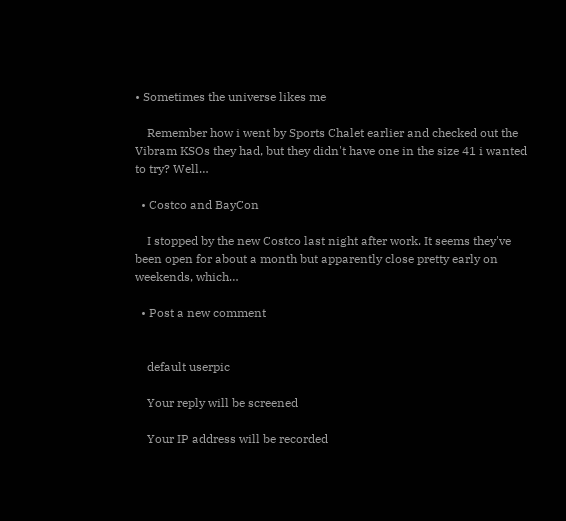• Sometimes the universe likes me

    Remember how i went by Sports Chalet earlier and checked out the Vibram KSOs they had, but they didn't have one in the size 41 i wanted to try? Well…

  • Costco and BayCon

    I stopped by the new Costco last night after work. It seems they've been open for about a month but apparently close pretty early on weekends, which…

  • Post a new comment


    default userpic

    Your reply will be screened

    Your IP address will be recorded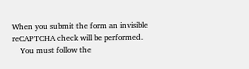When you submit the form an invisible reCAPTCHA check will be performed.
    You must follow the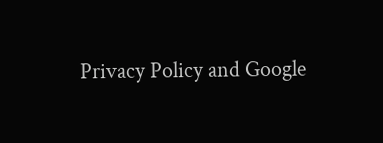Privacy Policy and Google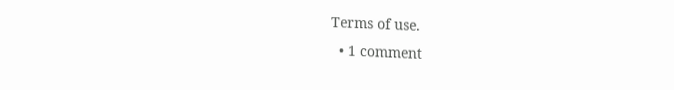Terms of use.
  • 1 comment